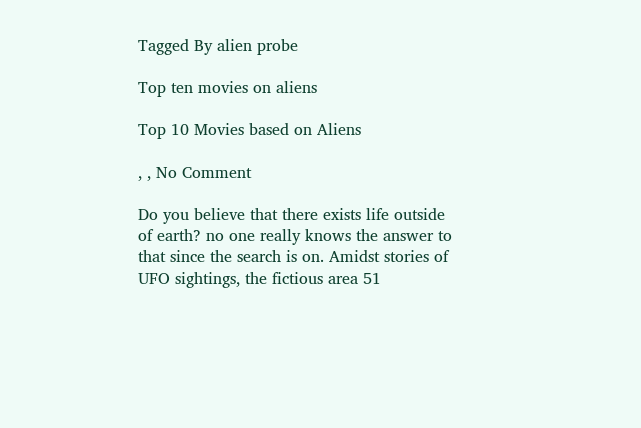Tagged By alien probe

Top ten movies on aliens

Top 10 Movies based on Aliens

, , No Comment

Do you believe that there exists life outside of earth? no one really knows the answer to that since the search is on. Amidst stories of UFO sightings, the fictious area 51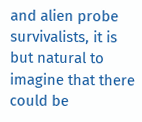and alien probe survivalists, it is but natural to imagine that there could be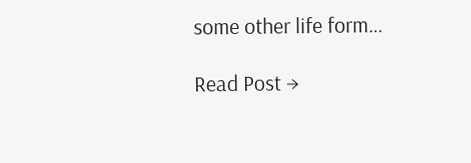some other life form…

Read Post →